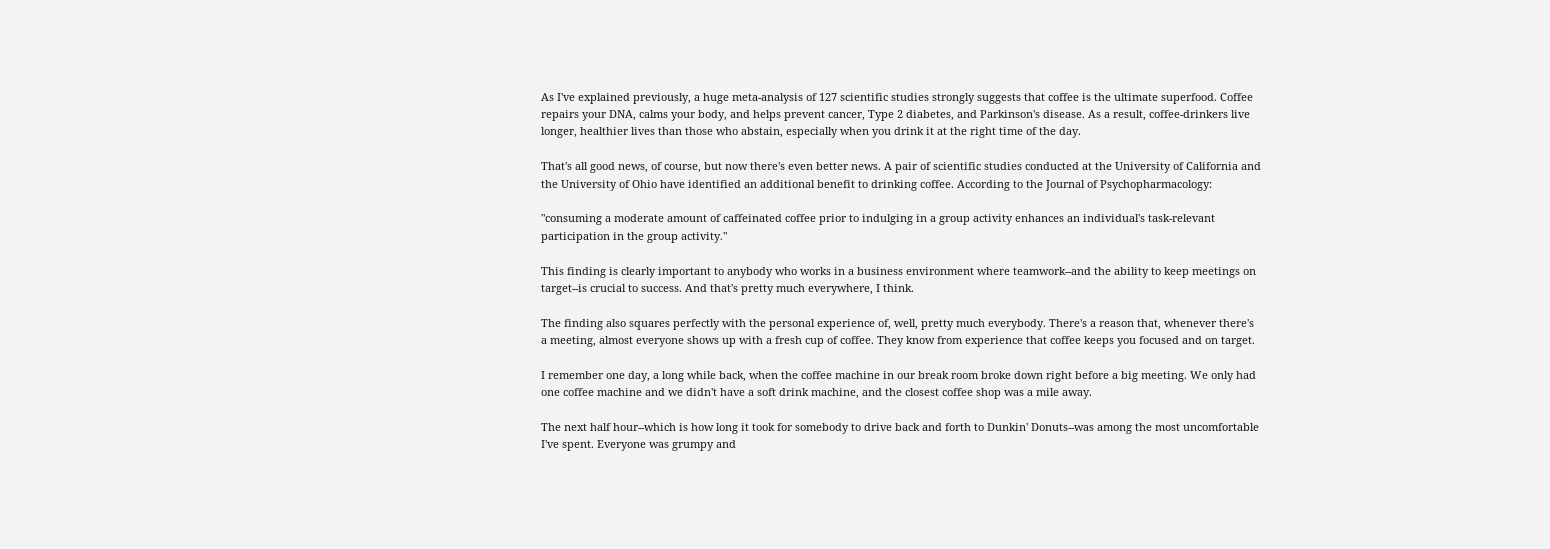As I've explained previously, a huge meta-analysis of 127 scientific studies strongly suggests that coffee is the ultimate superfood. Coffee repairs your DNA, calms your body, and helps prevent cancer, Type 2 diabetes, and Parkinson's disease. As a result, coffee-drinkers live longer, healthier lives than those who abstain, especially when you drink it at the right time of the day.

That's all good news, of course, but now there's even better news. A pair of scientific studies conducted at the University of California and the University of Ohio have identified an additional benefit to drinking coffee. According to the Journal of Psychopharmacology:

"consuming a moderate amount of caffeinated coffee prior to indulging in a group activity enhances an individual's task-relevant participation in the group activity."

This finding is clearly important to anybody who works in a business environment where teamwork--and the ability to keep meetings on target--is crucial to success. And that's pretty much everywhere, I think.

The finding also squares perfectly with the personal experience of, well, pretty much everybody. There's a reason that, whenever there's a meeting, almost everyone shows up with a fresh cup of coffee. They know from experience that coffee keeps you focused and on target.

I remember one day, a long while back, when the coffee machine in our break room broke down right before a big meeting. We only had one coffee machine and we didn't have a soft drink machine, and the closest coffee shop was a mile away.

The next half hour--which is how long it took for somebody to drive back and forth to Dunkin' Donuts--was among the most uncomfortable I've spent. Everyone was grumpy and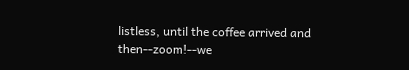listless, until the coffee arrived and then--zoom!--we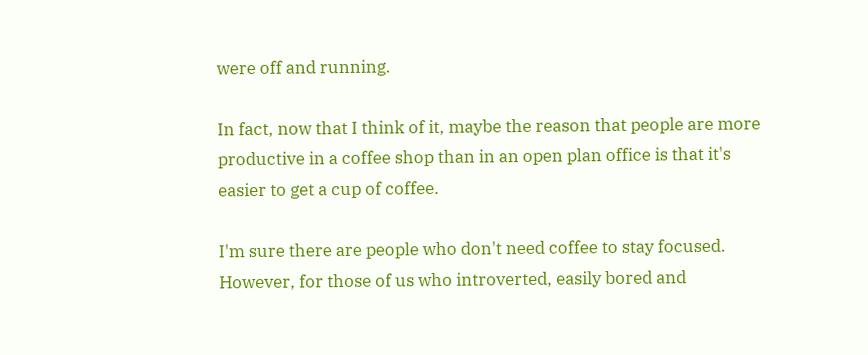were off and running.

In fact, now that I think of it, maybe the reason that people are more productive in a coffee shop than in an open plan office is that it's easier to get a cup of coffee.

I'm sure there are people who don't need coffee to stay focused. However, for those of us who introverted, easily bored and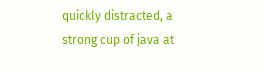quickly distracted, a strong cup of java at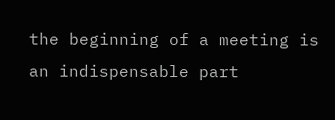the beginning of a meeting is an indispensable part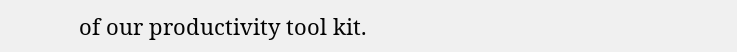of our productivity tool kit.